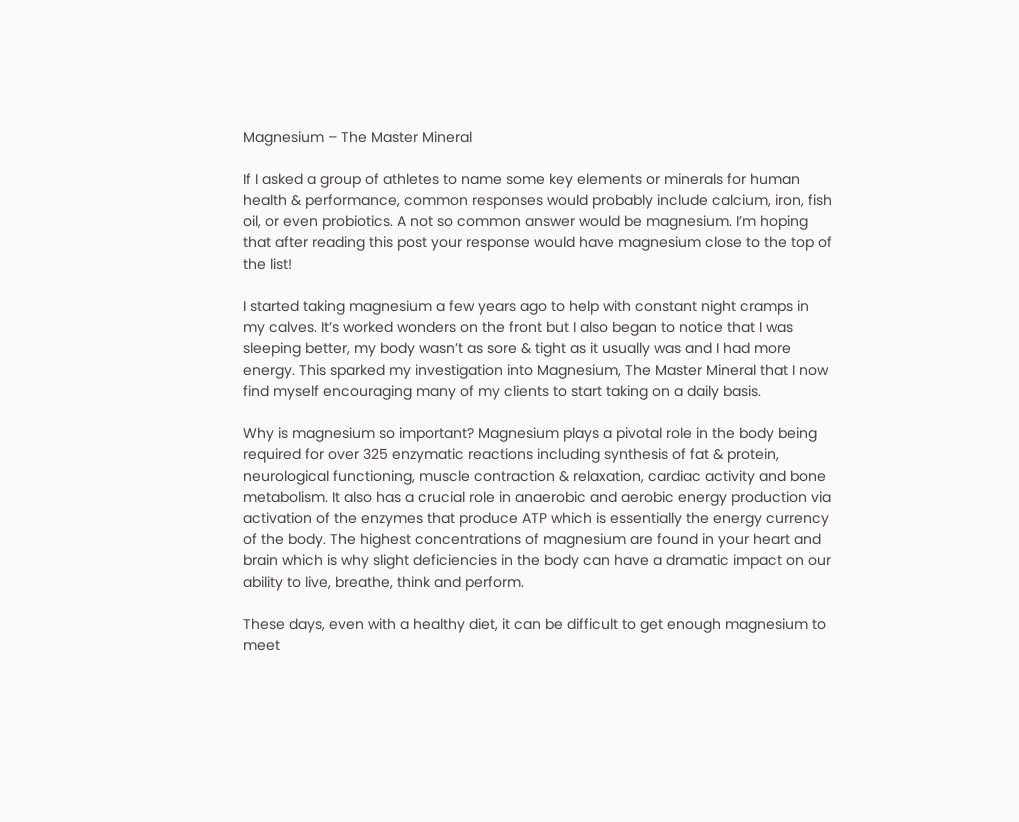Magnesium – The Master Mineral

If I asked a group of athletes to name some key elements or minerals for human health & performance, common responses would probably include calcium, iron, fish oil, or even probiotics. A not so common answer would be magnesium. I’m hoping that after reading this post your response would have magnesium close to the top of the list!

I started taking magnesium a few years ago to help with constant night cramps in my calves. It’s worked wonders on the front but I also began to notice that I was sleeping better, my body wasn’t as sore & tight as it usually was and I had more energy. This sparked my investigation into Magnesium, The Master Mineral that I now find myself encouraging many of my clients to start taking on a daily basis.

Why is magnesium so important? Magnesium plays a pivotal role in the body being required for over 325 enzymatic reactions including synthesis of fat & protein, neurological functioning, muscle contraction & relaxation, cardiac activity and bone metabolism. It also has a crucial role in anaerobic and aerobic energy production via activation of the enzymes that produce ATP which is essentially the energy currency of the body. The highest concentrations of magnesium are found in your heart and brain which is why slight deficiencies in the body can have a dramatic impact on our ability to live, breathe, think and perform.

These days, even with a healthy diet, it can be difficult to get enough magnesium to meet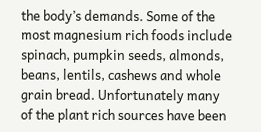the body’s demands. Some of the most magnesium rich foods include spinach, pumpkin seeds, almonds, beans, lentils, cashews and whole grain bread. Unfortunately many of the plant rich sources have been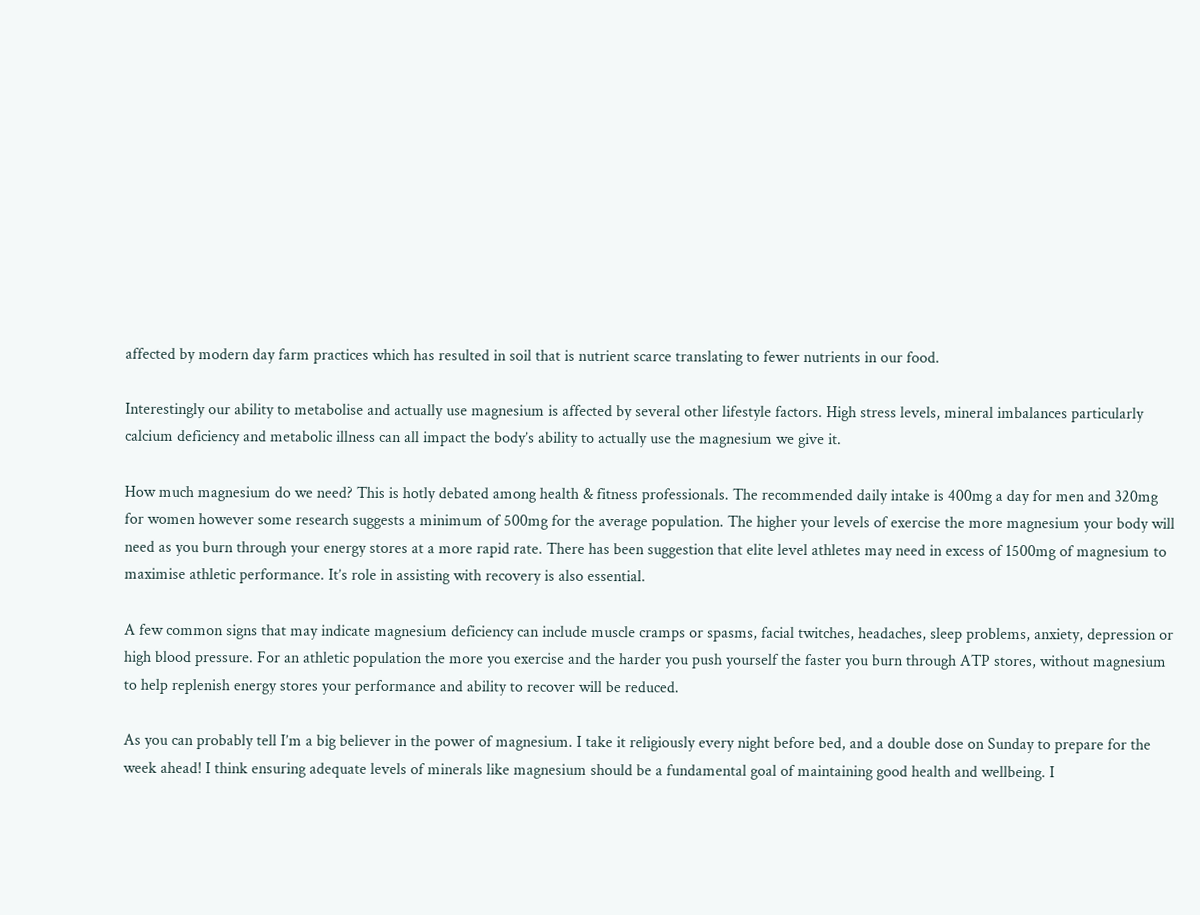affected by modern day farm practices which has resulted in soil that is nutrient scarce translating to fewer nutrients in our food.

Interestingly our ability to metabolise and actually use magnesium is affected by several other lifestyle factors. High stress levels, mineral imbalances particularly calcium deficiency and metabolic illness can all impact the body’s ability to actually use the magnesium we give it.

How much magnesium do we need? This is hotly debated among health & fitness professionals. The recommended daily intake is 400mg a day for men and 320mg for women however some research suggests a minimum of 500mg for the average population. The higher your levels of exercise the more magnesium your body will need as you burn through your energy stores at a more rapid rate. There has been suggestion that elite level athletes may need in excess of 1500mg of magnesium to maximise athletic performance. It’s role in assisting with recovery is also essential.

A few common signs that may indicate magnesium deficiency can include muscle cramps or spasms, facial twitches, headaches, sleep problems, anxiety, depression or high blood pressure. For an athletic population the more you exercise and the harder you push yourself the faster you burn through ATP stores, without magnesium to help replenish energy stores your performance and ability to recover will be reduced.

As you can probably tell I’m a big believer in the power of magnesium. I take it religiously every night before bed, and a double dose on Sunday to prepare for the week ahead! I think ensuring adequate levels of minerals like magnesium should be a fundamental goal of maintaining good health and wellbeing. I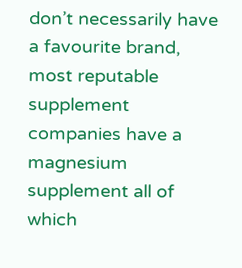don’t necessarily have a favourite brand, most reputable supplement companies have a magnesium supplement all of which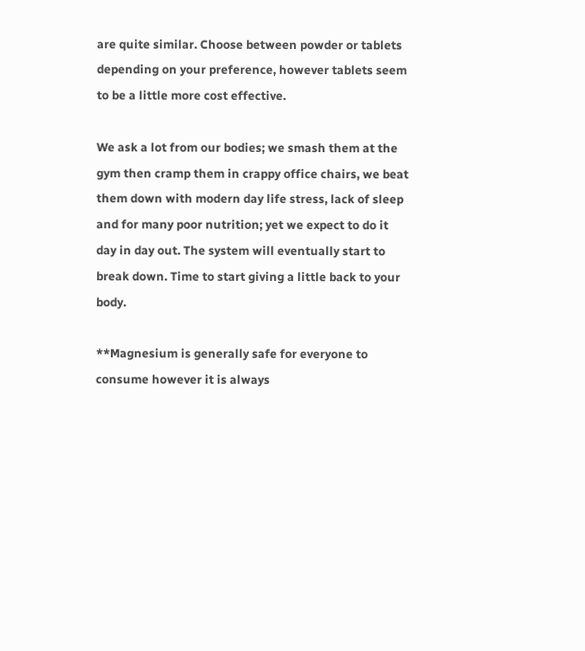are quite similar. Choose between powder or tablets depending on your preference, however tablets seem to be a little more cost effective.

We ask a lot from our bodies; we smash them at the gym then cramp them in crappy office chairs, we beat them down with modern day life stress, lack of sleep and for many poor nutrition; yet we expect to do it day in day out. The system will eventually start to break down. Time to start giving a little back to your body.

**Magnesium is generally safe for everyone to consume however it is always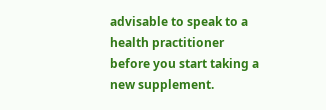advisable to speak to a health practitioner before you start taking a new supplement.